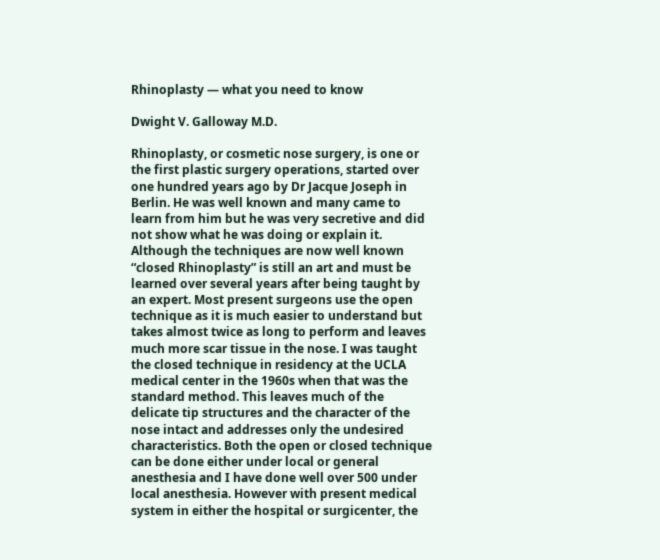Rhinoplasty — what you need to know

Dwight V. Galloway M.D.

Rhinoplasty, or cosmetic nose surgery, is one or the first plastic surgery operations, started over one hundred years ago by Dr Jacque Joseph in Berlin. He was well known and many came to learn from him but he was very secretive and did not show what he was doing or explain it. Although the techniques are now well known “closed Rhinoplasty” is still an art and must be learned over several years after being taught by an expert. Most present surgeons use the open technique as it is much easier to understand but takes almost twice as long to perform and leaves much more scar tissue in the nose. I was taught the closed technique in residency at the UCLA medical center in the 1960s when that was the standard method. This leaves much of the delicate tip structures and the character of the nose intact and addresses only the undesired characteristics. Both the open or closed technique can be done either under local or general anesthesia and I have done well over 500 under local anesthesia. However with present medical system in either the hospital or surgicenter, the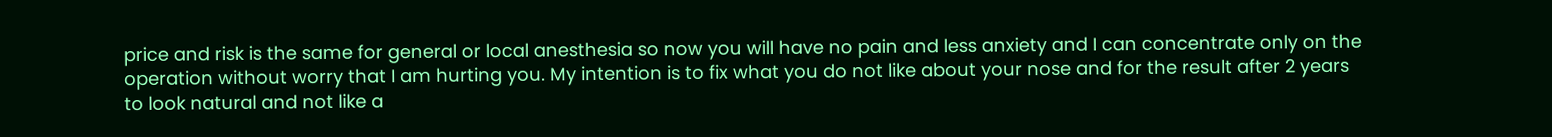price and risk is the same for general or local anesthesia so now you will have no pain and less anxiety and I can concentrate only on the operation without worry that I am hurting you. My intention is to fix what you do not like about your nose and for the result after 2 years to look natural and not like a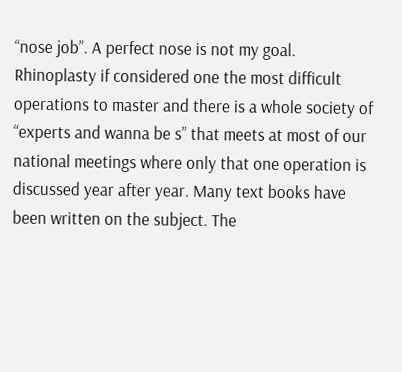“nose job”. A perfect nose is not my goal.
Rhinoplasty if considered one the most difficult operations to master and there is a whole society of “experts and wanna be s” that meets at most of our national meetings where only that one operation is discussed year after year. Many text books have been written on the subject. The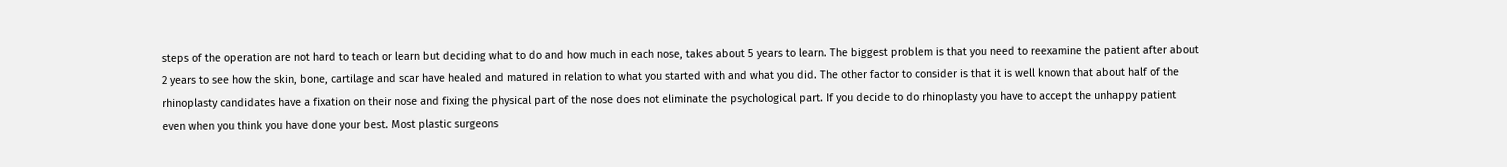steps of the operation are not hard to teach or learn but deciding what to do and how much in each nose, takes about 5 years to learn. The biggest problem is that you need to reexamine the patient after about 2 years to see how the skin, bone, cartilage and scar have healed and matured in relation to what you started with and what you did. The other factor to consider is that it is well known that about half of the rhinoplasty candidates have a fixation on their nose and fixing the physical part of the nose does not eliminate the psychological part. If you decide to do rhinoplasty you have to accept the unhappy patient even when you think you have done your best. Most plastic surgeons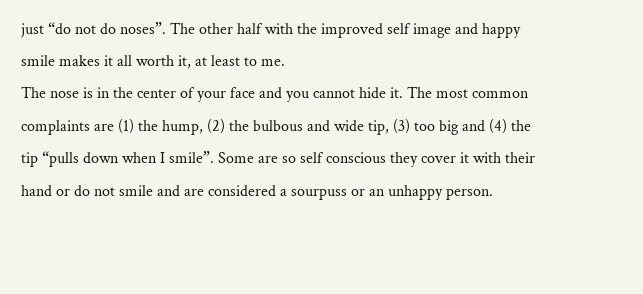just “do not do noses”. The other half with the improved self image and happy smile makes it all worth it, at least to me.
The nose is in the center of your face and you cannot hide it. The most common complaints are (1) the hump, (2) the bulbous and wide tip, (3) too big and (4) the tip “pulls down when I smile”. Some are so self conscious they cover it with their hand or do not smile and are considered a sourpuss or an unhappy person.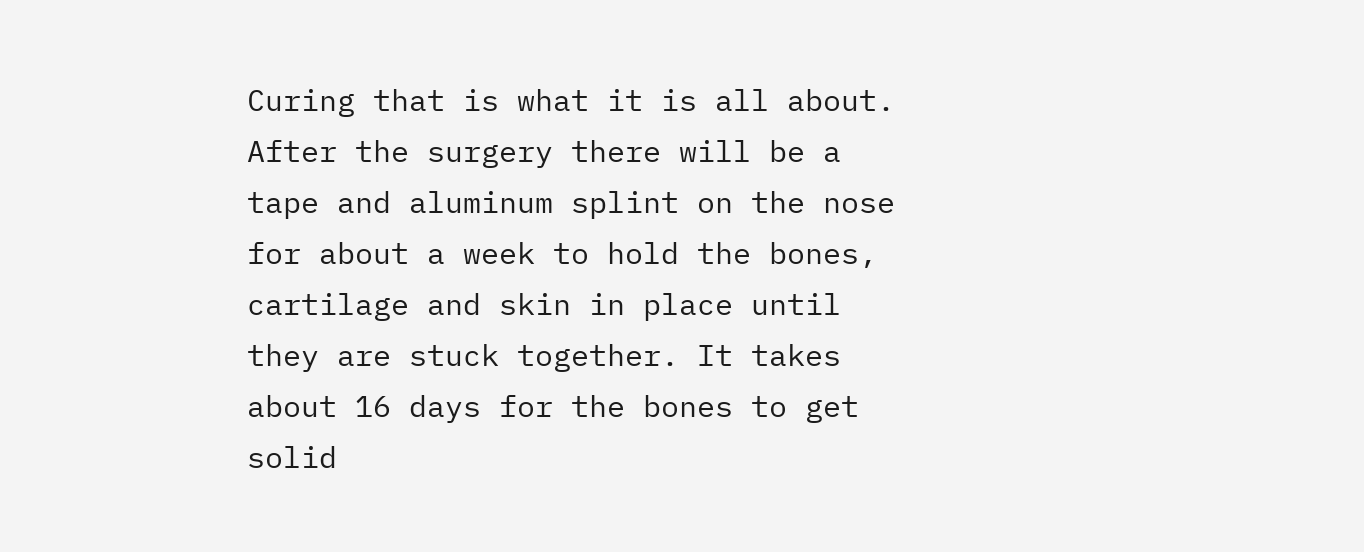Curing that is what it is all about.
After the surgery there will be a tape and aluminum splint on the nose for about a week to hold the bones, cartilage and skin in place until they are stuck together. It takes about 16 days for the bones to get solid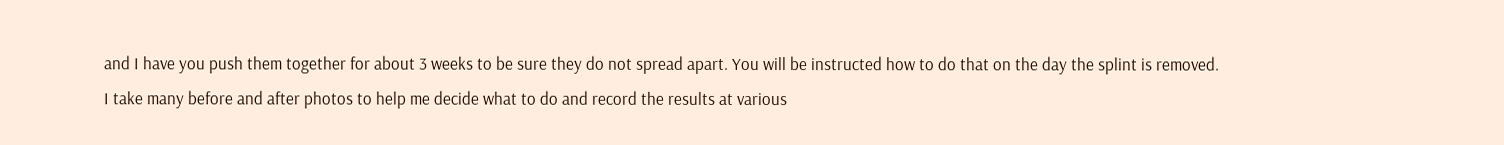and I have you push them together for about 3 weeks to be sure they do not spread apart. You will be instructed how to do that on the day the splint is removed.
I take many before and after photos to help me decide what to do and record the results at various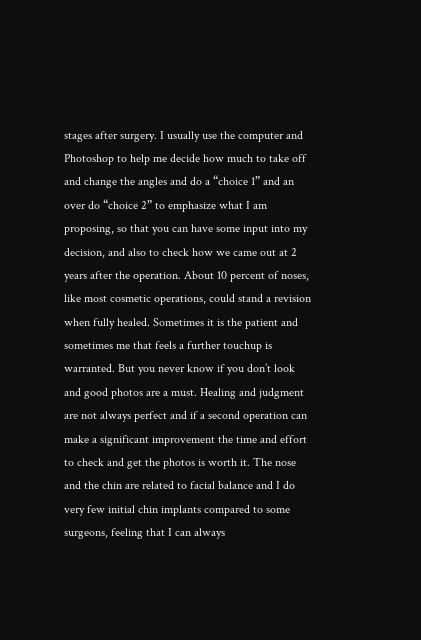stages after surgery. I usually use the computer and Photoshop to help me decide how much to take off and change the angles and do a “choice 1” and an over do “choice 2” to emphasize what I am proposing, so that you can have some input into my decision, and also to check how we came out at 2 years after the operation. About 10 percent of noses, like most cosmetic operations, could stand a revision when fully healed. Sometimes it is the patient and sometimes me that feels a further touchup is warranted. But you never know if you don’t look and good photos are a must. Healing and judgment are not always perfect and if a second operation can make a significant improvement the time and effort to check and get the photos is worth it. The nose and the chin are related to facial balance and I do very few initial chin implants compared to some surgeons, feeling that I can always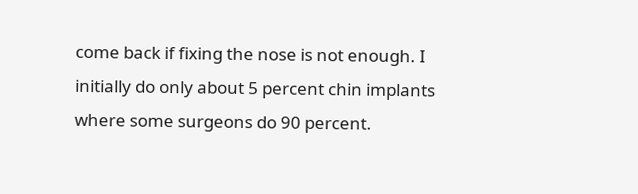come back if fixing the nose is not enough. I initially do only about 5 percent chin implants where some surgeons do 90 percent.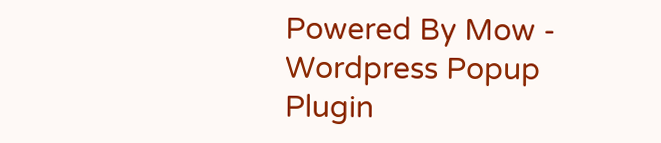Powered By Mow - Wordpress Popup Plugin